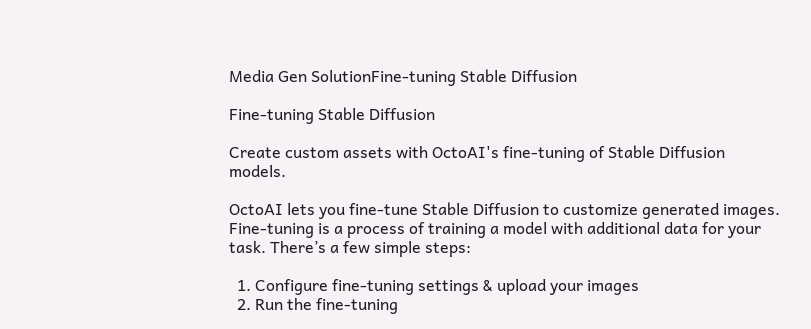Media Gen SolutionFine-tuning Stable Diffusion

Fine-tuning Stable Diffusion

Create custom assets with OctoAI's fine-tuning of Stable Diffusion models.

OctoAI lets you fine-tune Stable Diffusion to customize generated images. Fine-tuning is a process of training a model with additional data for your task. There’s a few simple steps:

  1. Configure fine-tuning settings & upload your images
  2. Run the fine-tuning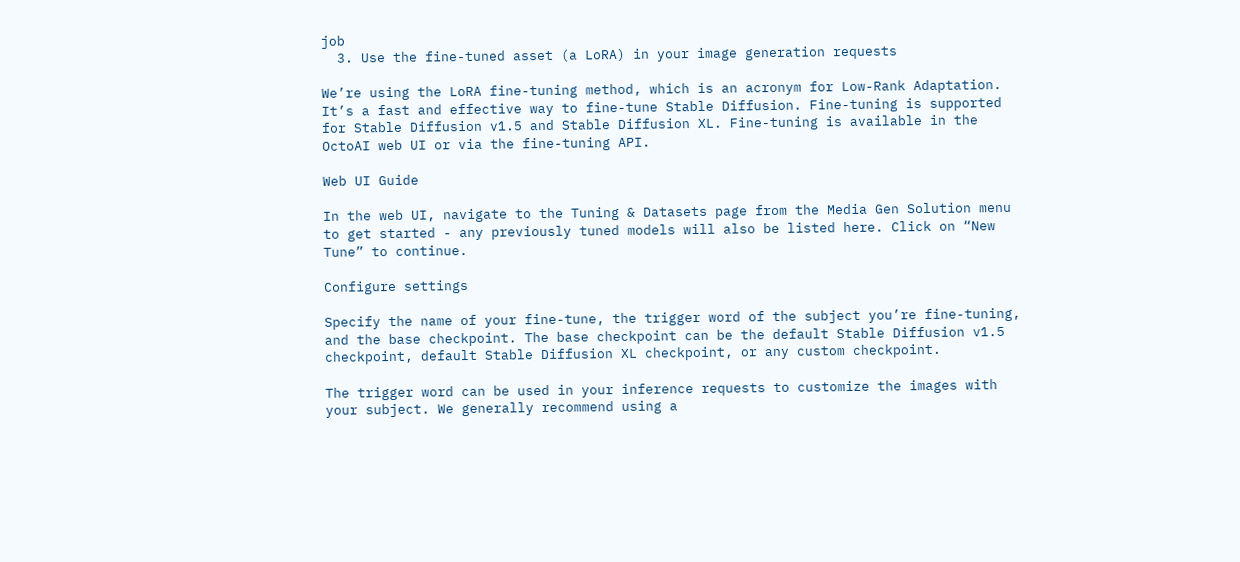job
  3. Use the fine-tuned asset (a LoRA) in your image generation requests

We’re using the LoRA fine-tuning method, which is an acronym for Low-Rank Adaptation. It’s a fast and effective way to fine-tune Stable Diffusion. Fine-tuning is supported for Stable Diffusion v1.5 and Stable Diffusion XL. Fine-tuning is available in the OctoAI web UI or via the fine-tuning API.

Web UI Guide

In the web UI, navigate to the Tuning & Datasets page from the Media Gen Solution menu to get started - any previously tuned models will also be listed here. Click on “New Tune” to continue.

Configure settings

Specify the name of your fine-tune, the trigger word of the subject you’re fine-tuning, and the base checkpoint. The base checkpoint can be the default Stable Diffusion v1.5 checkpoint, default Stable Diffusion XL checkpoint, or any custom checkpoint.

The trigger word can be used in your inference requests to customize the images with your subject. We generally recommend using a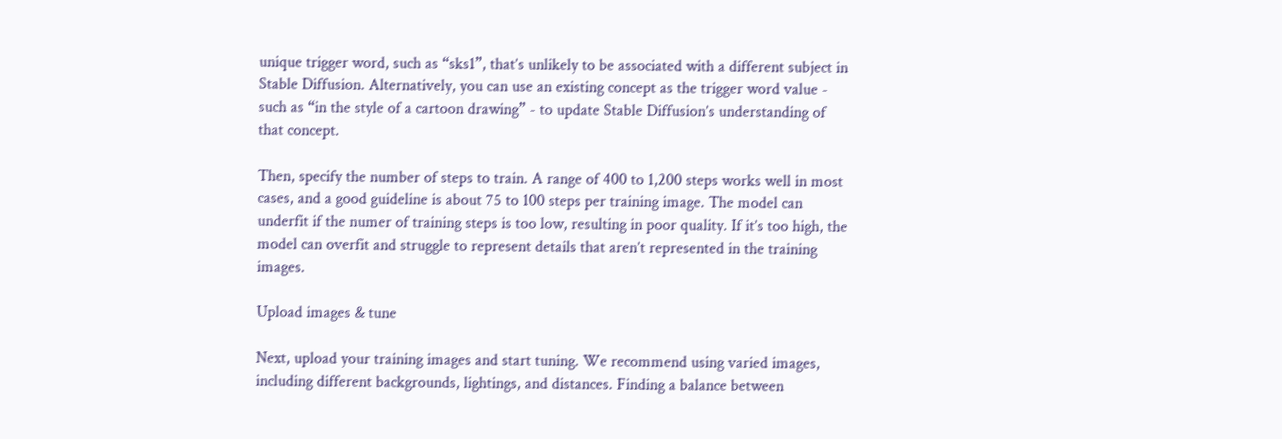unique trigger word, such as “sks1”, that’s unlikely to be associated with a different subject in Stable Diffusion. Alternatively, you can use an existing concept as the trigger word value - such as “in the style of a cartoon drawing” - to update Stable Diffusion’s understanding of that concept.

Then, specify the number of steps to train. A range of 400 to 1,200 steps works well in most cases, and a good guideline is about 75 to 100 steps per training image. The model can underfit if the numer of training steps is too low, resulting in poor quality. If it’s too high, the model can overfit and struggle to represent details that aren’t represented in the training images.

Upload images & tune

Next, upload your training images and start tuning. We recommend using varied images, including different backgrounds, lightings, and distances. Finding a balance between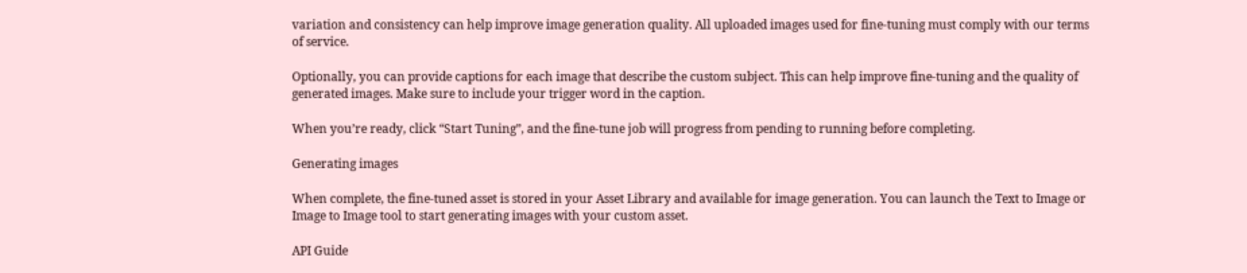variation and consistency can help improve image generation quality. All uploaded images used for fine-tuning must comply with our terms of service.

Optionally, you can provide captions for each image that describe the custom subject. This can help improve fine-tuning and the quality of generated images. Make sure to include your trigger word in the caption.

When you’re ready, click “Start Tuning”, and the fine-tune job will progress from pending to running before completing.

Generating images

When complete, the fine-tuned asset is stored in your Asset Library and available for image generation. You can launch the Text to Image or Image to Image tool to start generating images with your custom asset.

API Guide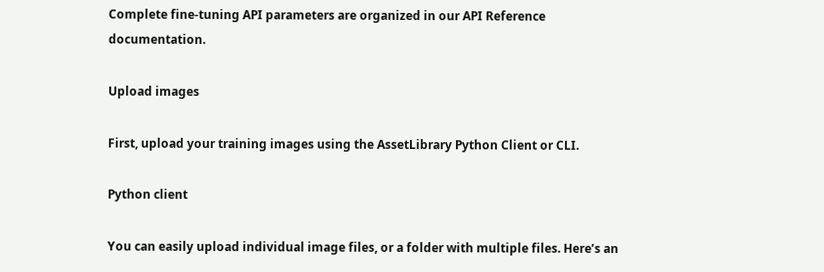Complete fine-tuning API parameters are organized in our API Reference documentation.

Upload images

First, upload your training images using the AssetLibrary Python Client or CLI.

Python client

You can easily upload individual image files, or a folder with multiple files. Here’s an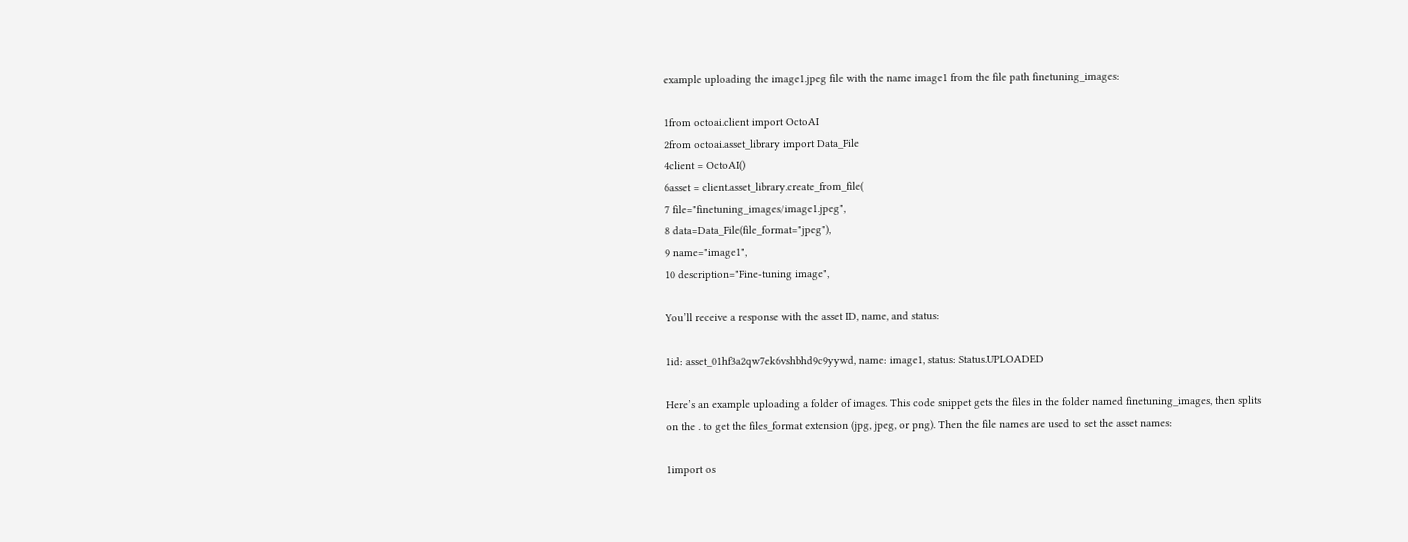example uploading the image1.jpeg file with the name image1 from the file path finetuning_images:

1from octoai.client import OctoAI
2from octoai.asset_library import Data_File
4client = OctoAI()
6asset = client.asset_library.create_from_file(
7 file="finetuning_images/image1.jpeg",
8 data=Data_File(file_format="jpeg"),
9 name="image1",
10 description="Fine-tuning image",

You’ll receive a response with the asset ID, name, and status:

1id: asset_01hf3a2qw7ek6vshbhd9c9yywd, name: image1, status: Status.UPLOADED

Here’s an example uploading a folder of images. This code snippet gets the files in the folder named finetuning_images, then splits on the . to get the files_format extension (jpg, jpeg, or png). Then the file names are used to set the asset names:

1import os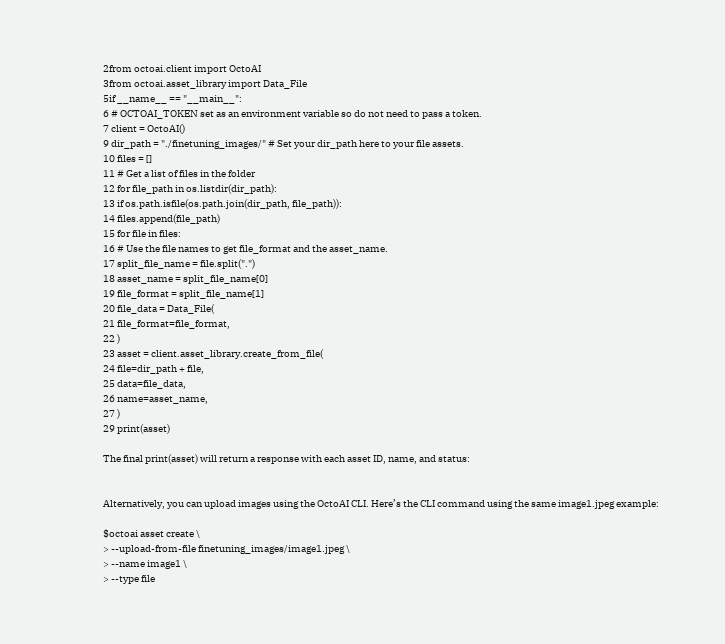2from octoai.client import OctoAI
3from octoai.asset_library import Data_File
5if __name__ == "__main__":
6 # OCTOAI_TOKEN set as an environment variable so do not need to pass a token.
7 client = OctoAI()
9 dir_path = "./finetuning_images/" # Set your dir_path here to your file assets.
10 files = []
11 # Get a list of files in the folder
12 for file_path in os.listdir(dir_path):
13 if os.path.isfile(os.path.join(dir_path, file_path)):
14 files.append(file_path)
15 for file in files:
16 # Use the file names to get file_format and the asset_name.
17 split_file_name = file.split(".")
18 asset_name = split_file_name[0]
19 file_format = split_file_name[1]
20 file_data = Data_File(
21 file_format=file_format,
22 )
23 asset = client.asset_library.create_from_file(
24 file=dir_path + file,
25 data=file_data,
26 name=asset_name,
27 )
29 print(asset)

The final print(asset) will return a response with each asset ID, name, and status:


Alternatively, you can upload images using the OctoAI CLI. Here’s the CLI command using the same image1.jpeg example:

$octoai asset create \
> --upload-from-file finetuning_images/image1.jpeg \
> --name image1 \
> --type file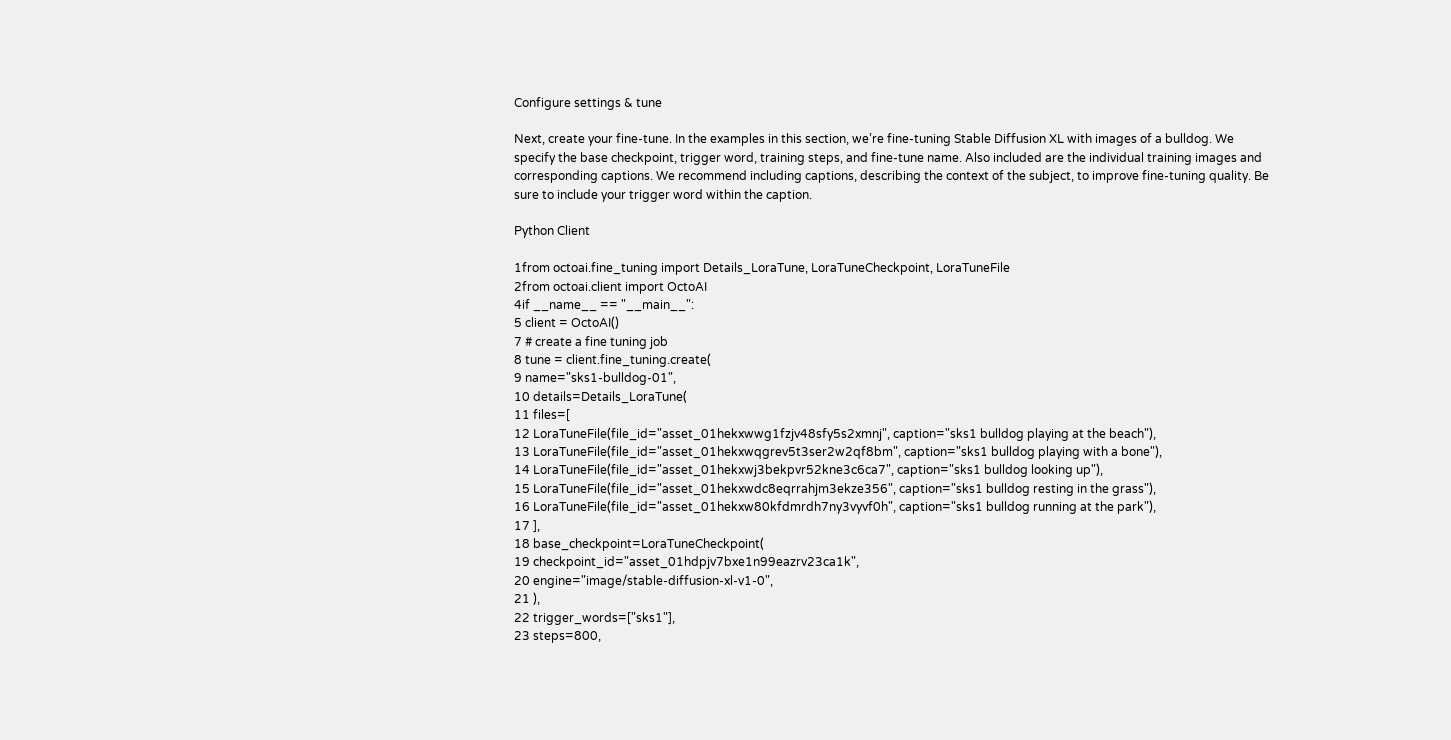Configure settings & tune

Next, create your fine-tune. In the examples in this section, we’re fine-tuning Stable Diffusion XL with images of a bulldog. We specify the base checkpoint, trigger word, training steps, and fine-tune name. Also included are the individual training images and corresponding captions. We recommend including captions, describing the context of the subject, to improve fine-tuning quality. Be sure to include your trigger word within the caption.

Python Client

1from octoai.fine_tuning import Details_LoraTune, LoraTuneCheckpoint, LoraTuneFile
2from octoai.client import OctoAI
4if __name__ == "__main__":
5 client = OctoAI()
7 # create a fine tuning job
8 tune = client.fine_tuning.create(
9 name="sks1-bulldog-01",
10 details=Details_LoraTune(
11 files=[
12 LoraTuneFile(file_id="asset_01hekxwwg1fzjv48sfy5s2xmnj", caption="sks1 bulldog playing at the beach"),
13 LoraTuneFile(file_id="asset_01hekxwqgrev5t3ser2w2qf8bm", caption="sks1 bulldog playing with a bone"),
14 LoraTuneFile(file_id="asset_01hekxwj3bekpvr52kne3c6ca7", caption="sks1 bulldog looking up"),
15 LoraTuneFile(file_id="asset_01hekxwdc8eqrrahjm3ekze356", caption="sks1 bulldog resting in the grass"),
16 LoraTuneFile(file_id="asset_01hekxw80kfdmrdh7ny3vyvf0h", caption="sks1 bulldog running at the park"),
17 ],
18 base_checkpoint=LoraTuneCheckpoint(
19 checkpoint_id="asset_01hdpjv7bxe1n99eazrv23ca1k",
20 engine="image/stable-diffusion-xl-v1-0",
21 ),
22 trigger_words=["sks1"],
23 steps=800,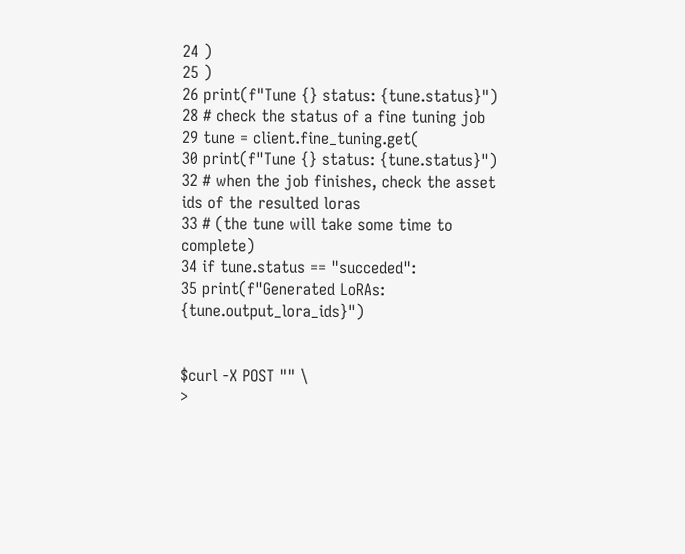24 )
25 )
26 print(f"Tune {} status: {tune.status}")
28 # check the status of a fine tuning job
29 tune = client.fine_tuning.get(
30 print(f"Tune {} status: {tune.status}")
32 # when the job finishes, check the asset ids of the resulted loras
33 # (the tune will take some time to complete)
34 if tune.status == "succeded":
35 print(f"Generated LoRAs: {tune.output_lora_ids}")


$curl -X POST "" \
>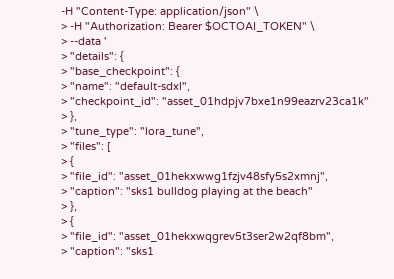-H "Content-Type: application/json" \
> -H "Authorization: Bearer $OCTOAI_TOKEN" \
> --data '
> "details": {
> "base_checkpoint": {
> "name": "default-sdxl",
> "checkpoint_id": "asset_01hdpjv7bxe1n99eazrv23ca1k"
> },
> "tune_type": "lora_tune",
> "files": [
> {
> "file_id": "asset_01hekxwwg1fzjv48sfy5s2xmnj",
> "caption": "sks1 bulldog playing at the beach"
> },
> {
> "file_id": "asset_01hekxwqgrev5t3ser2w2qf8bm",
> "caption": "sks1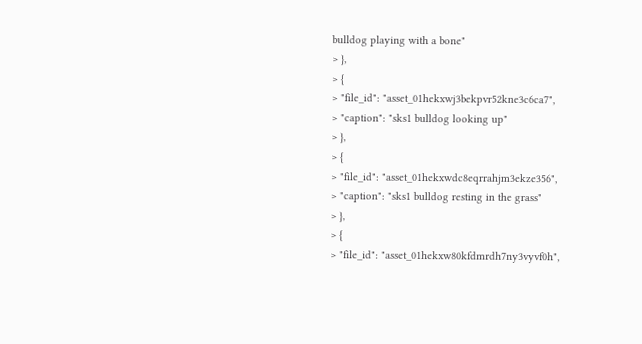bulldog playing with a bone"
> },
> {
> "file_id": "asset_01hekxwj3bekpvr52kne3c6ca7",
> "caption": "sks1 bulldog looking up"
> },
> {
> "file_id": "asset_01hekxwdc8eqrrahjm3ekze356",
> "caption": "sks1 bulldog resting in the grass"
> },
> {
> "file_id": "asset_01hekxw80kfdmrdh7ny3vyvf0h",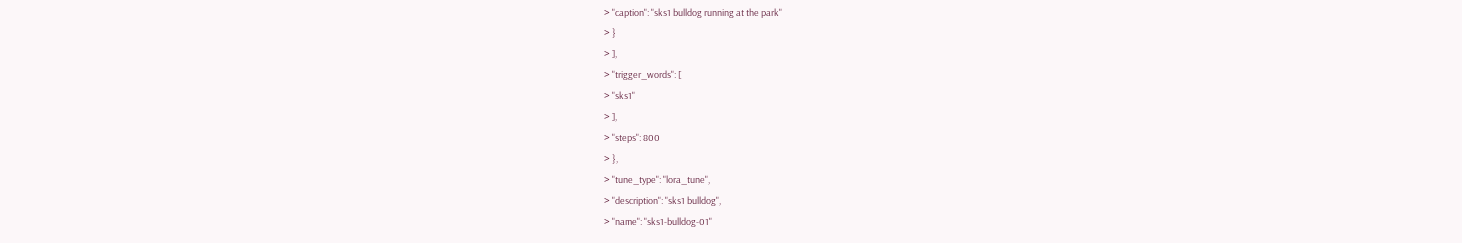> "caption": "sks1 bulldog running at the park"
> }
> ],
> "trigger_words": [
> "sks1"
> ],
> "steps": 800
> },
> "tune_type": "lora_tune",
> "description": "sks1 bulldog",
> "name": "sks1-bulldog-01"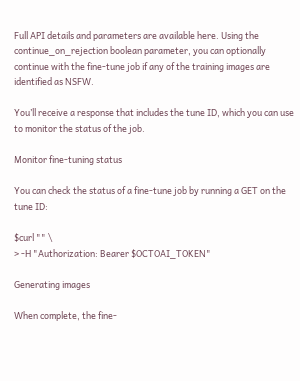Full API details and parameters are available here. Using the continue_on_rejection boolean parameter, you can optionally continue with the fine-tune job if any of the training images are identified as NSFW.

You’ll receive a response that includes the tune ID, which you can use to monitor the status of the job.

Monitor fine-tuning status

You can check the status of a fine-tune job by running a GET on the tune ID:

$curl "" \
> -H "Authorization: Bearer $OCTOAI_TOKEN"

Generating images

When complete, the fine-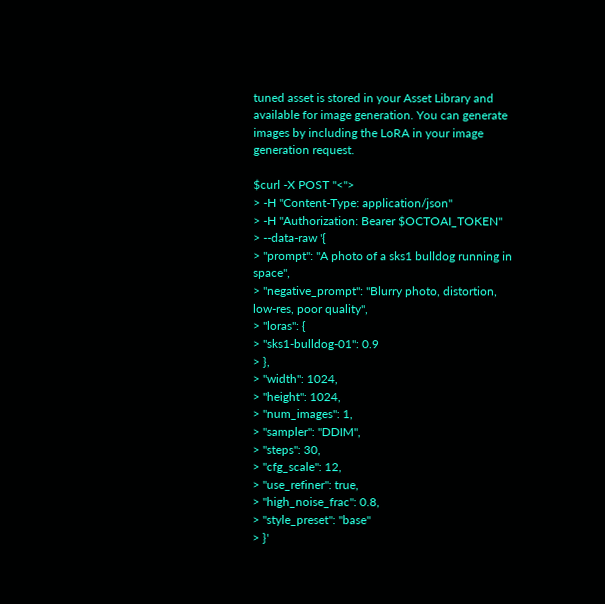tuned asset is stored in your Asset Library and available for image generation. You can generate images by including the LoRA in your image generation request.

$curl -X POST "<">
> -H "Content-Type: application/json"
> -H "Authorization: Bearer $OCTOAI_TOKEN"
> --data-raw '{
> "prompt": "A photo of a sks1 bulldog running in space",
> "negative_prompt": "Blurry photo, distortion, low-res, poor quality",
> "loras": {
> "sks1-bulldog-01": 0.9
> },
> "width": 1024,
> "height": 1024,
> "num_images": 1,
> "sampler": "DDIM",
> "steps": 30,
> "cfg_scale": 12,
> "use_refiner": true,
> "high_noise_frac": 0.8,
> "style_preset": "base"
> }'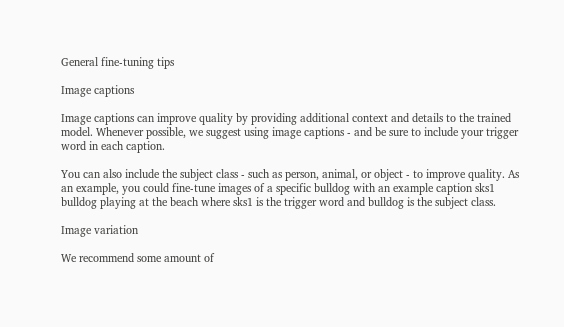General fine-tuning tips

Image captions

Image captions can improve quality by providing additional context and details to the trained model. Whenever possible, we suggest using image captions - and be sure to include your trigger word in each caption.

You can also include the subject class - such as person, animal, or object - to improve quality. As an example, you could fine-tune images of a specific bulldog with an example caption sks1 bulldog playing at the beach where sks1 is the trigger word and bulldog is the subject class.

Image variation

We recommend some amount of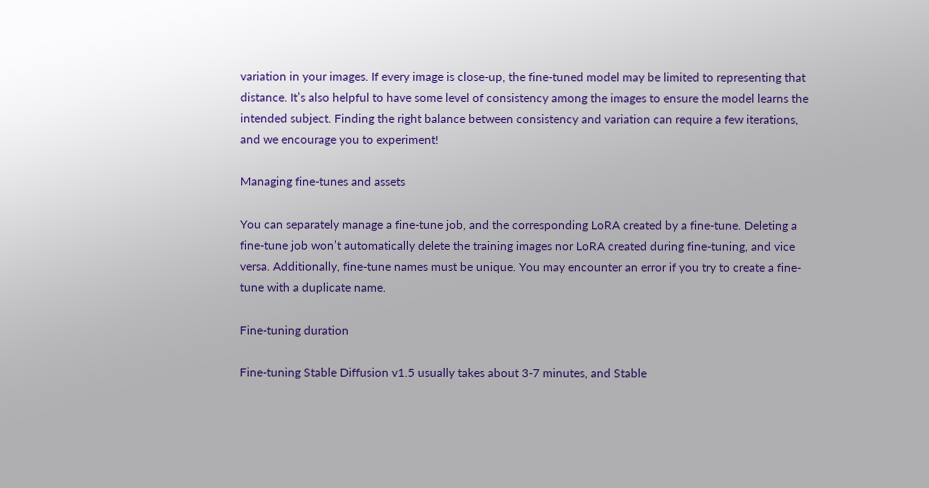variation in your images. If every image is close-up, the fine-tuned model may be limited to representing that distance. It’s also helpful to have some level of consistency among the images to ensure the model learns the intended subject. Finding the right balance between consistency and variation can require a few iterations, and we encourage you to experiment!

Managing fine-tunes and assets

You can separately manage a fine-tune job, and the corresponding LoRA created by a fine-tune. Deleting a fine-tune job won’t automatically delete the training images nor LoRA created during fine-tuning, and vice versa. Additionally, fine-tune names must be unique. You may encounter an error if you try to create a fine-tune with a duplicate name.

Fine-tuning duration

Fine-tuning Stable Diffusion v1.5 usually takes about 3-7 minutes, and Stable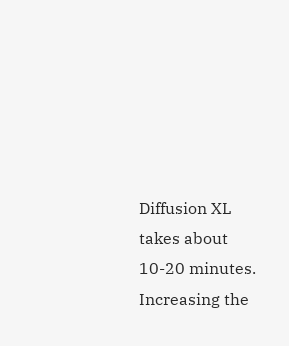Diffusion XL takes about 10-20 minutes. Increasing the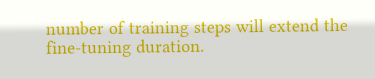number of training steps will extend the fine-tuning duration.